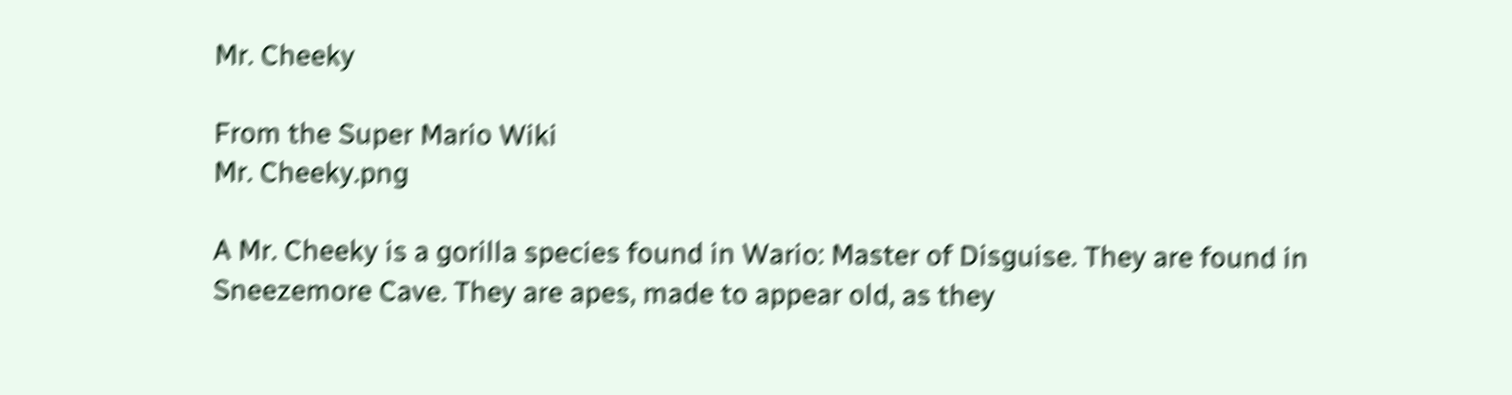Mr. Cheeky

From the Super Mario Wiki
Mr. Cheeky.png

A Mr. Cheeky is a gorilla species found in Wario: Master of Disguise. They are found in Sneezemore Cave. They are apes, made to appear old, as they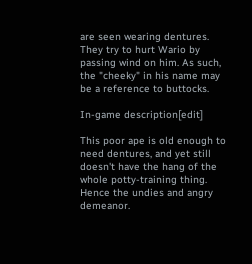are seen wearing dentures. They try to hurt Wario by passing wind on him. As such, the "cheeky" in his name may be a reference to buttocks.

In-game description[edit]

This poor ape is old enough to need dentures, and yet still doesn't have the hang of the whole potty-training thing. Hence the undies and angry demeanor.